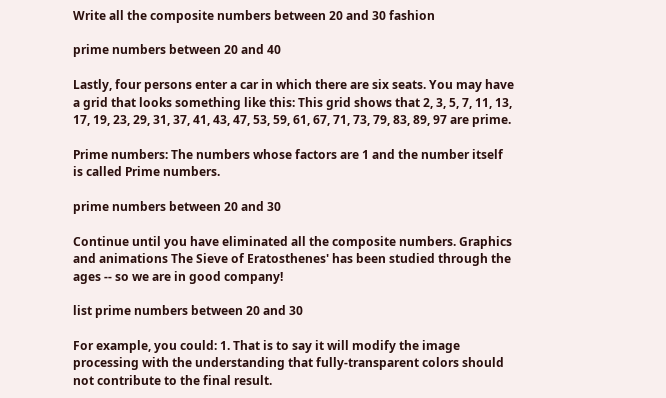Write all the composite numbers between 20 and 30 fashion

prime numbers between 20 and 40

Lastly, four persons enter a car in which there are six seats. You may have a grid that looks something like this: This grid shows that 2, 3, 5, 7, 11, 13, 17, 19, 23, 29, 31, 37, 41, 43, 47, 53, 59, 61, 67, 71, 73, 79, 83, 89, 97 are prime.

Prime numbers: The numbers whose factors are 1 and the number itself is called Prime numbers.

prime numbers between 20 and 30

Continue until you have eliminated all the composite numbers. Graphics and animations The Sieve of Eratosthenes' has been studied through the ages -- so we are in good company!

list prime numbers between 20 and 30

For example, you could: 1. That is to say it will modify the image processing with the understanding that fully-transparent colors should not contribute to the final result.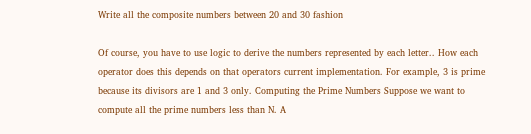Write all the composite numbers between 20 and 30 fashion

Of course, you have to use logic to derive the numbers represented by each letter.. How each operator does this depends on that operators current implementation. For example, 3 is prime because its divisors are 1 and 3 only. Computing the Prime Numbers Suppose we want to compute all the prime numbers less than N. A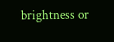brightness or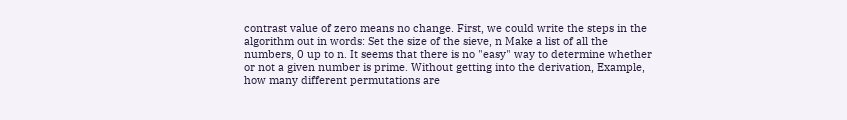contrast value of zero means no change. First, we could write the steps in the algorithm out in words: Set the size of the sieve, n Make a list of all the numbers, 0 up to n. It seems that there is no "easy" way to determine whether or not a given number is prime. Without getting into the derivation, Example, how many different permutations are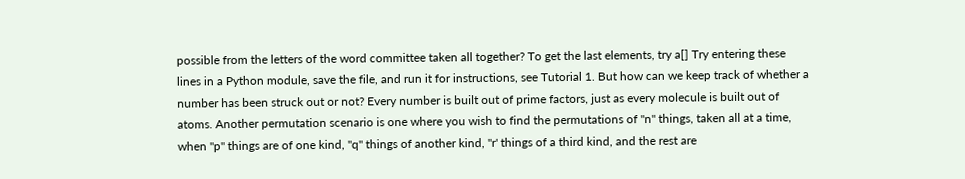possible from the letters of the word committee taken all together? To get the last elements, try a[] Try entering these lines in a Python module, save the file, and run it for instructions, see Tutorial 1. But how can we keep track of whether a number has been struck out or not? Every number is built out of prime factors, just as every molecule is built out of atoms. Another permutation scenario is one where you wish to find the permutations of "n" things, taken all at a time, when "p" things are of one kind, "q" things of another kind, "r' things of a third kind, and the rest are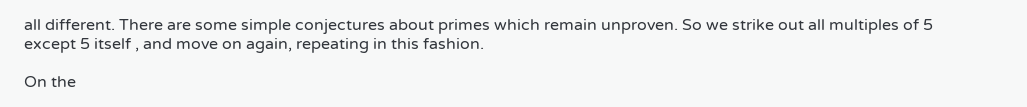all different. There are some simple conjectures about primes which remain unproven. So we strike out all multiples of 5 except 5 itself , and move on again, repeating in this fashion.

On the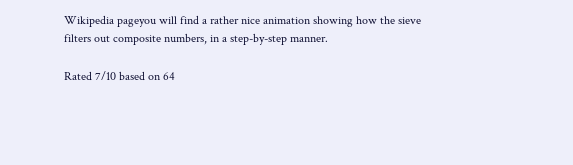Wikipedia pageyou will find a rather nice animation showing how the sieve filters out composite numbers, in a step-by-step manner.

Rated 7/10 based on 64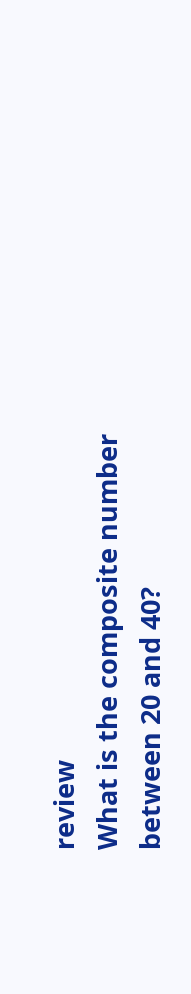review
What is the composite number between 20 and 40?